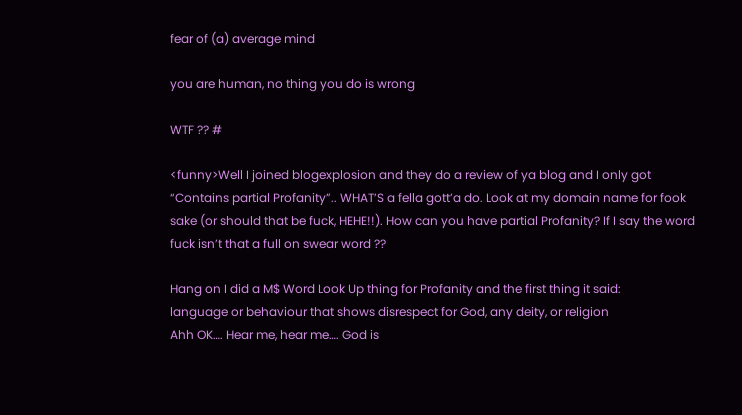fear of (a) average mind

you are human, no thing you do is wrong

WTF ?? #

<funny>Well I joined blogexplosion and they do a review of ya blog and I only got “Contains partial Profanity”.. WHAT’S a fella gott’a do. Look at my domain name for fook sake (or should that be fuck, HEHE!!). How can you have partial Profanity? If I say the word fuck isn’t that a full on swear word ??

Hang on I did a M$ Word Look Up thing for Profanity and the first thing it said:
language or behaviour that shows disrespect for God, any deity, or religion
Ahh OK…. Hear me, hear me…. God is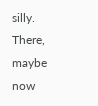silly. There, maybe now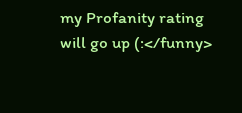my Profanity rating will go up (:</funny>